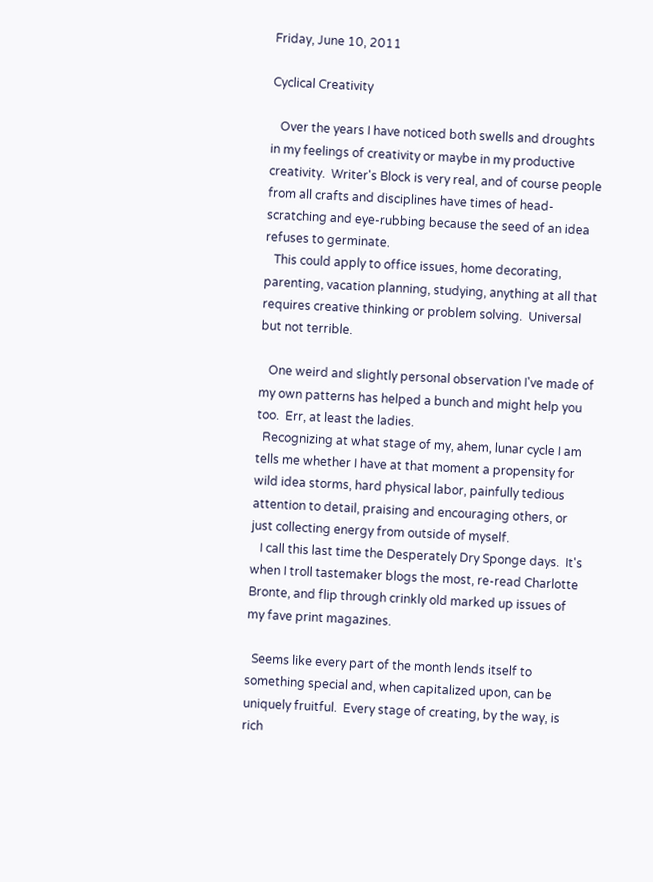Friday, June 10, 2011

Cyclical Creativity

   Over the years I have noticed both swells and droughts in my feelings of creativity or maybe in my productive creativity.  Writer's Block is very real, and of course people from all crafts and disciplines have times of head-scratching and eye-rubbing because the seed of an idea refuses to germinate.
   This could apply to office issues, home decorating, parenting, vacation planning, studying, anything at all that requires creative thinking or problem solving.  Universal but not terrible.

   One weird and slightly personal observation I've made of my own patterns has helped a bunch and might help you too.  Err, at least the ladies.
  Recognizing at what stage of my, ahem, lunar cycle I am tells me whether I have at that moment a propensity for wild idea storms, hard physical labor, painfully tedious attention to detail, praising and encouraging others, or just collecting energy from outside of myself.
   I call this last time the Desperately Dry Sponge days.  It's when I troll tastemaker blogs the most, re-read Charlotte Bronte, and flip through crinkly old marked up issues of my fave print magazines.

  Seems like every part of the month lends itself to something special and, when capitalized upon, can be uniquely fruitful.  Every stage of creating, by the way, is rich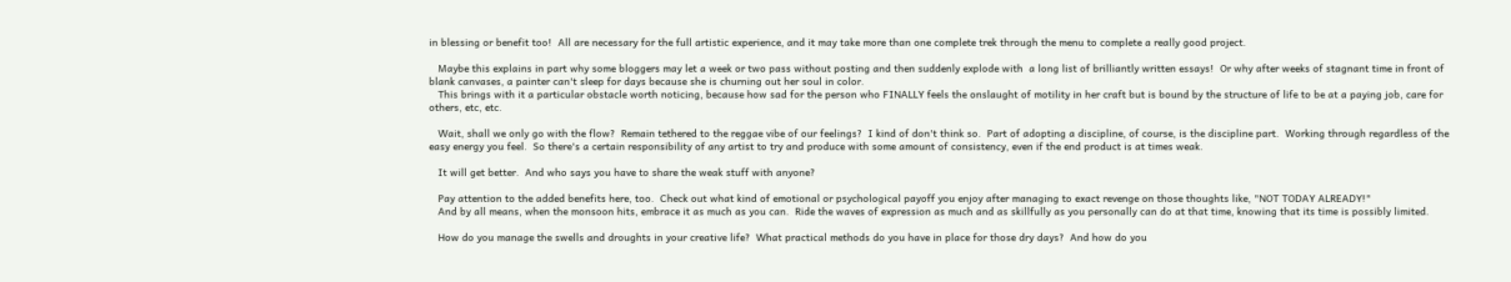in blessing or benefit too!  All are necessary for the full artistic experience, and it may take more than one complete trek through the menu to complete a really good project.

   Maybe this explains in part why some bloggers may let a week or two pass without posting and then suddenly explode with  a long list of brilliantly written essays!  Or why after weeks of stagnant time in front of blank canvases, a painter can't sleep for days because she is churning out her soul in color.
   This brings with it a particular obstacle worth noticing, because how sad for the person who FINALLY feels the onslaught of motility in her craft but is bound by the structure of life to be at a paying job, care for others, etc, etc.

   Wait, shall we only go with the flow?  Remain tethered to the reggae vibe of our feelings?  I kind of don't think so.  Part of adopting a discipline, of course, is the discipline part.  Working through regardless of the easy energy you feel.  So there's a certain responsibility of any artist to try and produce with some amount of consistency, even if the end product is at times weak.

   It will get better.  And who says you have to share the weak stuff with anyone?

   Pay attention to the added benefits here, too.  Check out what kind of emotional or psychological payoff you enjoy after managing to exact revenge on those thoughts like, "NOT TODAY ALREADY!"
   And by all means, when the monsoon hits, embrace it as much as you can.  Ride the waves of expression as much and as skillfully as you personally can do at that time, knowing that its time is possibly limited.

   How do you manage the swells and droughts in your creative life?  What practical methods do you have in place for those dry days?  And how do you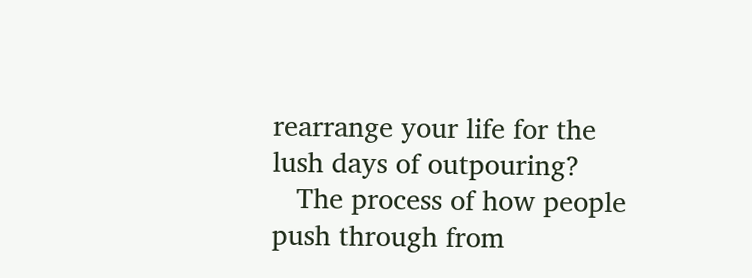rearrange your life for the lush days of outpouring?
   The process of how people push through from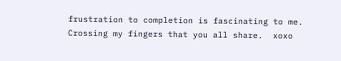frustration to completion is fascinating to me.  Crossing my fingers that you all share.  xoxo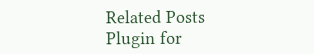Related Posts Plugin for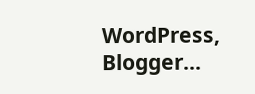WordPress, Blogger...